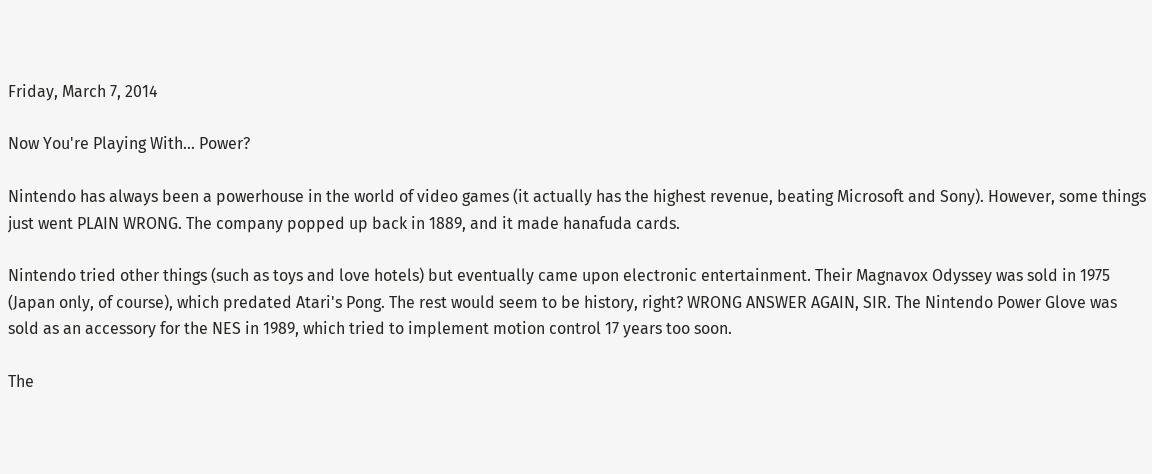Friday, March 7, 2014

Now You're Playing With... Power?

Nintendo has always been a powerhouse in the world of video games (it actually has the highest revenue, beating Microsoft and Sony). However, some things just went PLAIN WRONG. The company popped up back in 1889, and it made hanafuda cards.

Nintendo tried other things (such as toys and love hotels) but eventually came upon electronic entertainment. Their Magnavox Odyssey was sold in 1975 (Japan only, of course), which predated Atari's Pong. The rest would seem to be history, right? WRONG ANSWER AGAIN, SIR. The Nintendo Power Glove was sold as an accessory for the NES in 1989, which tried to implement motion control 17 years too soon.

The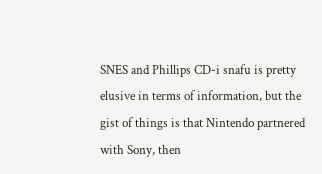SNES and Phillips CD-i snafu is pretty elusive in terms of information, but the gist of things is that Nintendo partnered with Sony, then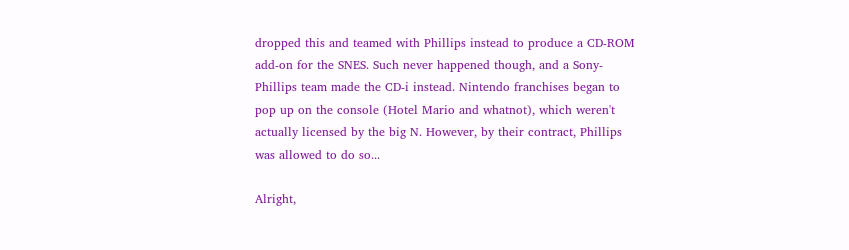dropped this and teamed with Phillips instead to produce a CD-ROM add-on for the SNES. Such never happened though, and a Sony-Phillips team made the CD-i instead. Nintendo franchises began to pop up on the console (Hotel Mario and whatnot), which weren't actually licensed by the big N. However, by their contract, Phillips was allowed to do so...

Alright,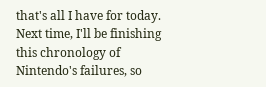that's all I have for today. Next time, I'll be finishing this chronology of Nintendo's failures, so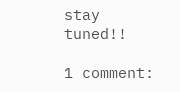stay tuned!!

1 comment: